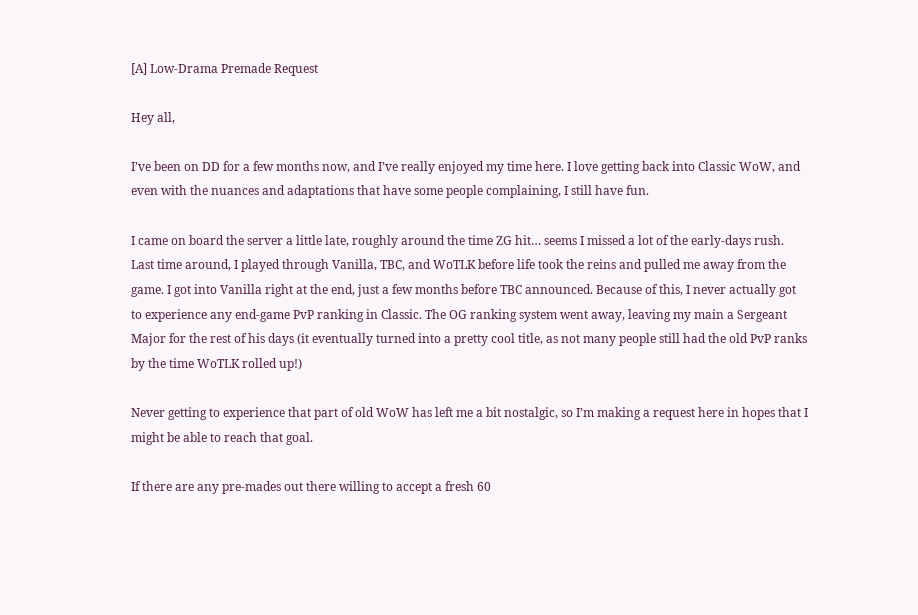[A] Low-Drama Premade Request

Hey all,

I’ve been on DD for a few months now, and I’ve really enjoyed my time here. I love getting back into Classic WoW, and even with the nuances and adaptations that have some people complaining, I still have fun.

I came on board the server a little late, roughly around the time ZG hit… seems I missed a lot of the early-days rush. Last time around, I played through Vanilla, TBC, and WoTLK before life took the reins and pulled me away from the game. I got into Vanilla right at the end, just a few months before TBC announced. Because of this, I never actually got to experience any end-game PvP ranking in Classic. The OG ranking system went away, leaving my main a Sergeant Major for the rest of his days (it eventually turned into a pretty cool title, as not many people still had the old PvP ranks by the time WoTLK rolled up!)

Never getting to experience that part of old WoW has left me a bit nostalgic, so I’m making a request here in hopes that I might be able to reach that goal.

If there are any pre-mades out there willing to accept a fresh 60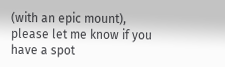(with an epic mount), please let me know if you have a spot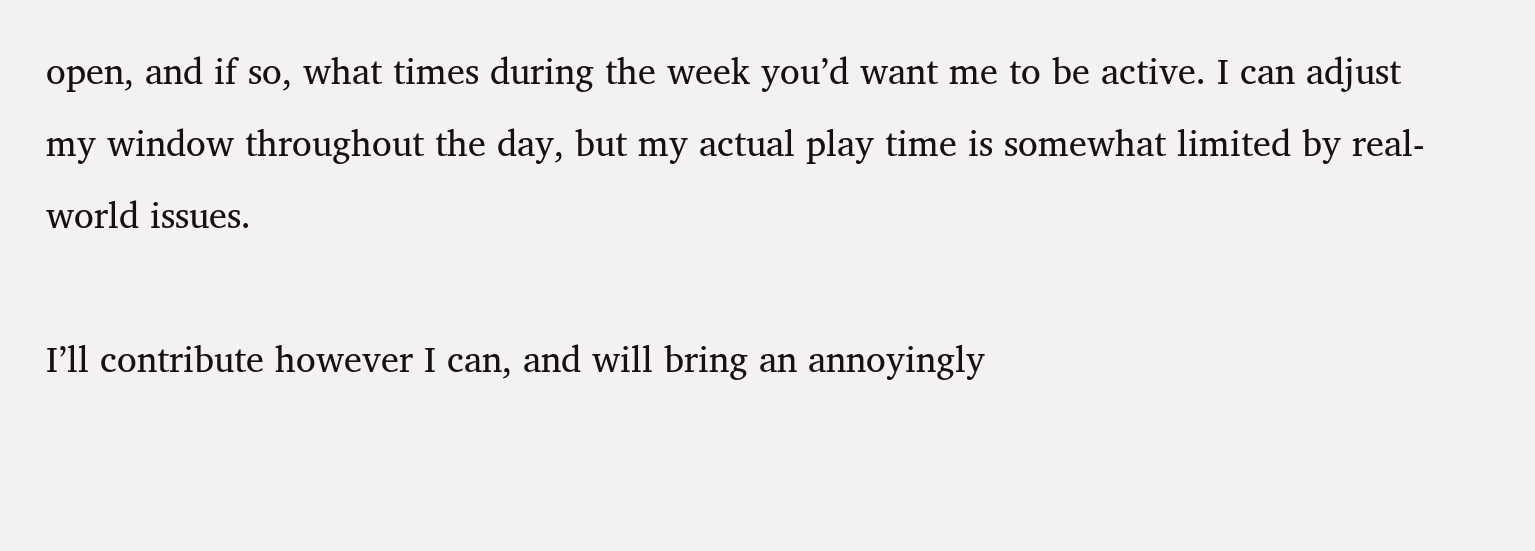open, and if so, what times during the week you’d want me to be active. I can adjust my window throughout the day, but my actual play time is somewhat limited by real-world issues.

I’ll contribute however I can, and will bring an annoyingly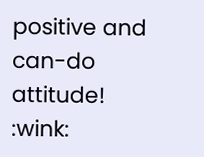positive and can-do attitude! :wink: